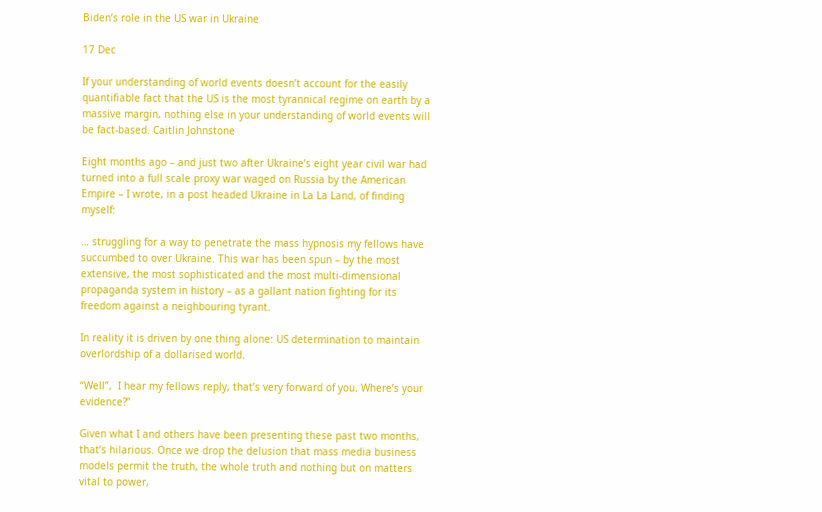Biden’s role in the US war in Ukraine

17 Dec

If your understanding of world events doesn’t account for the easily quantifiable fact that the US is the most tyrannical regime on earth by a massive margin, nothing else in your understanding of world events will be fact-based. Caitlin Johnstone

Eight months ago – and just two after Ukraine’s eight year civil war had turned into a full scale proxy war waged on Russia by the American Empire – I wrote, in a post headed Ukraine in La La Land, of finding myself:

… struggling for a way to penetrate the mass hypnosis my fellows have succumbed to over Ukraine. This war has been spun – by the most extensive, the most sophisticated and the most multi-dimensional propaganda system in history – as a gallant nation fighting for its freedom against a neighbouring tyrant.

In reality it is driven by one thing alone: US determination to maintain overlordship of a dollarised world.

“Well”,  I hear my fellows reply, that’s very forward of you. Where’s your evidence?”

Given what I and others have been presenting these past two months, that’s hilarious. Once we drop the delusion that mass media business models permit the truth, the whole truth and nothing but on matters vital to power,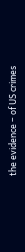the evidence – of US crimes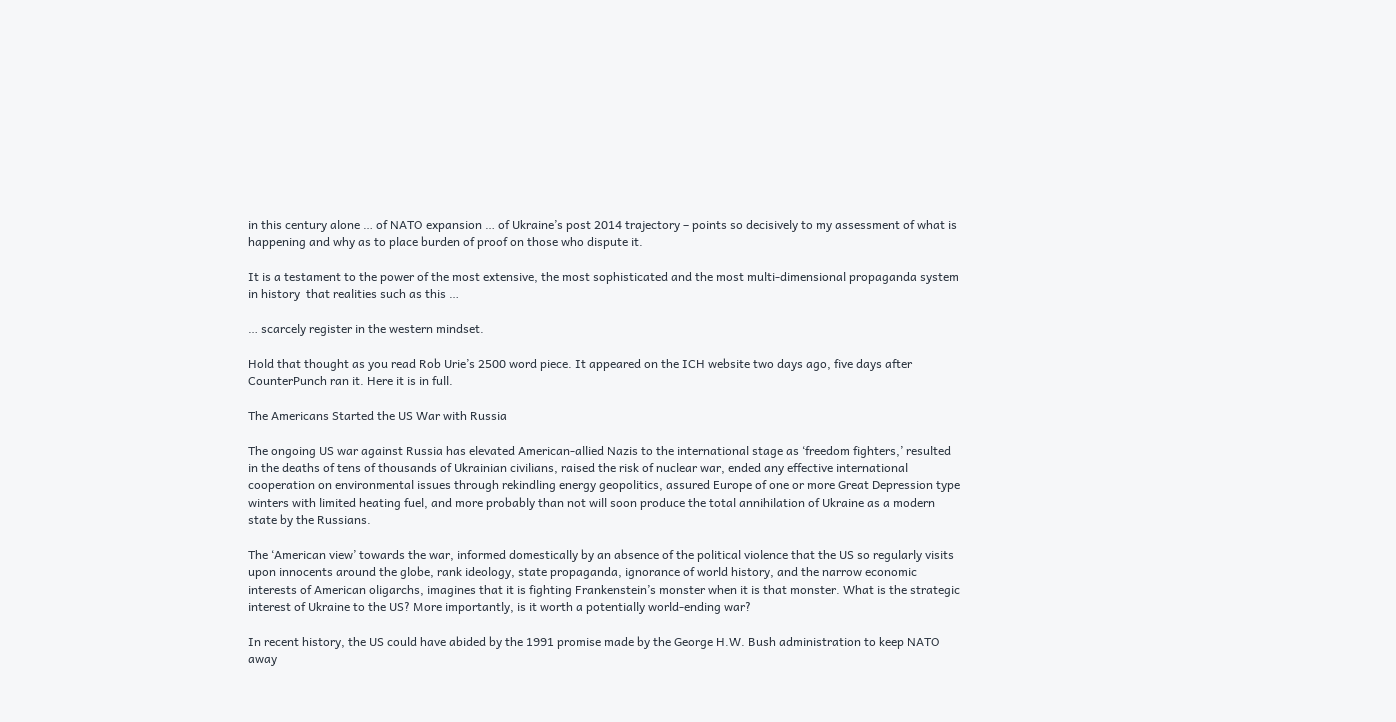in this century alone … of NATO expansion … of Ukraine’s post 2014 trajectory – points so decisively to my assessment of what is happening and why as to place burden of proof on those who dispute it.

It is a testament to the power of the most extensive, the most sophisticated and the most multi-dimensional propaganda system in history  that realities such as this …

… scarcely register in the western mindset.

Hold that thought as you read Rob Urie’s 2500 word piece. It appeared on the ICH website two days ago, five days after CounterPunch ran it. Here it is in full.

The Americans Started the US War with Russia

The ongoing US war against Russia has elevated American-allied Nazis to the international stage as ‘freedom fighters,’ resulted in the deaths of tens of thousands of Ukrainian civilians, raised the risk of nuclear war, ended any effective international cooperation on environmental issues through rekindling energy geopolitics, assured Europe of one or more Great Depression type winters with limited heating fuel, and more probably than not will soon produce the total annihilation of Ukraine as a modern state by the Russians.

The ‘American view’ towards the war, informed domestically by an absence of the political violence that the US so regularly visits upon innocents around the globe, rank ideology, state propaganda, ignorance of world history, and the narrow economic interests of American oligarchs, imagines that it is fighting Frankenstein’s monster when it is that monster. What is the strategic interest of Ukraine to the US? More importantly, is it worth a potentially world-ending war?

In recent history, the US could have abided by the 1991 promise made by the George H.W. Bush administration to keep NATO away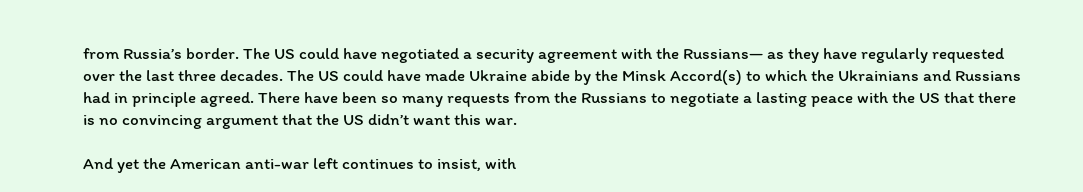from Russia’s border. The US could have negotiated a security agreement with the Russians— as they have regularly requested over the last three decades. The US could have made Ukraine abide by the Minsk Accord(s) to which the Ukrainians and Russians had in principle agreed. There have been so many requests from the Russians to negotiate a lasting peace with the US that there is no convincing argument that the US didn’t want this war.

And yet the American anti-war left continues to insist, with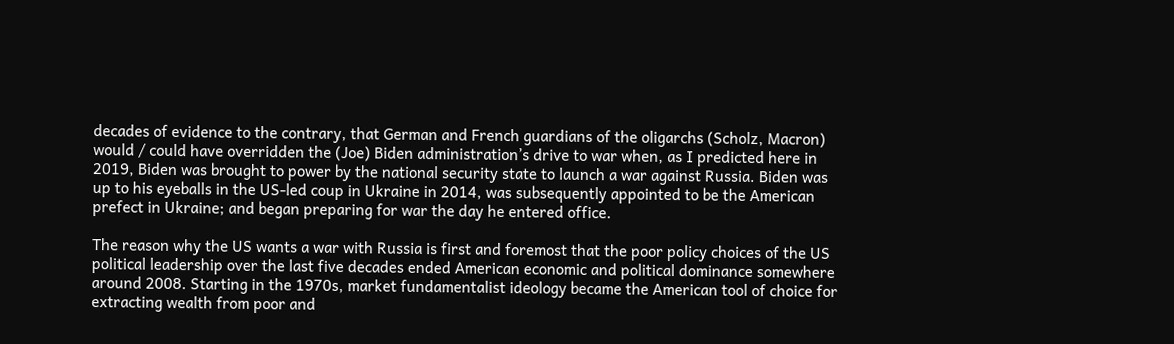decades of evidence to the contrary, that German and French guardians of the oligarchs (Scholz, Macron) would / could have overridden the (Joe) Biden administration’s drive to war when, as I predicted here in 2019, Biden was brought to power by the national security state to launch a war against Russia. Biden was up to his eyeballs in the US-led coup in Ukraine in 2014, was subsequently appointed to be the American prefect in Ukraine; and began preparing for war the day he entered office.

The reason why the US wants a war with Russia is first and foremost that the poor policy choices of the US political leadership over the last five decades ended American economic and political dominance somewhere around 2008. Starting in the 1970s, market fundamentalist ideology became the American tool of choice for extracting wealth from poor and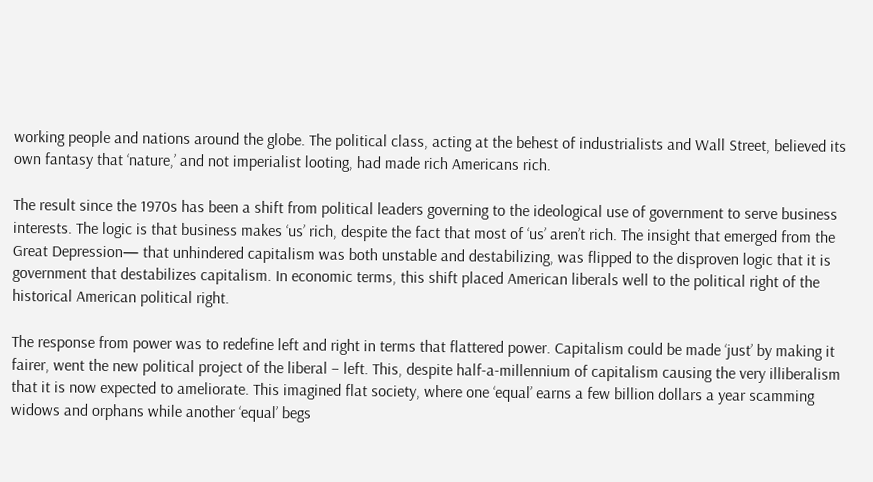working people and nations around the globe. The political class, acting at the behest of industrialists and Wall Street, believed its own fantasy that ‘nature,’ and not imperialist looting, had made rich Americans rich.

The result since the 1970s has been a shift from political leaders governing to the ideological use of government to serve business interests. The logic is that business makes ‘us’ rich, despite the fact that most of ‘us’ aren’t rich. The insight that emerged from the Great Depression— that unhindered capitalism was both unstable and destabilizing, was flipped to the disproven logic that it is government that destabilizes capitalism. In economic terms, this shift placed American liberals well to the political right of the historical American political right.

The response from power was to redefine left and right in terms that flattered power. Capitalism could be made ‘just’ by making it fairer, went the new political project of the liberal – left. This, despite half-a-millennium of capitalism causing the very illiberalism that it is now expected to ameliorate. This imagined flat society, where one ‘equal’ earns a few billion dollars a year scamming widows and orphans while another ‘equal’ begs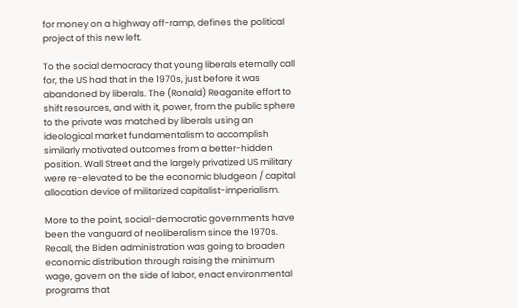for money on a highway off-ramp, defines the political project of this new left.

To the social democracy that young liberals eternally call for, the US had that in the 1970s, just before it was abandoned by liberals. The (Ronald) Reaganite effort to shift resources, and with it, power, from the public sphere to the private was matched by liberals using an ideological market fundamentalism to accomplish similarly motivated outcomes from a better-hidden position. Wall Street and the largely privatized US military were re-elevated to be the economic bludgeon / capital allocation device of militarized capitalist-imperialism.

More to the point, social-democratic governments have been the vanguard of neoliberalism since the 1970s. Recall, the Biden administration was going to broaden economic distribution through raising the minimum wage, govern on the side of labor, enact environmental programs that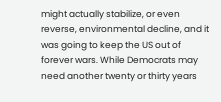might actually stabilize, or even reverse, environmental decline, and it was going to keep the US out of forever wars. While Democrats may need another twenty or thirty years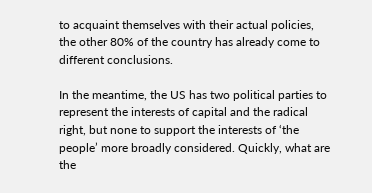to acquaint themselves with their actual policies, the other 80% of the country has already come to different conclusions.

In the meantime, the US has two political parties to represent the interests of capital and the radical right, but none to support the interests of ‘the people’ more broadly considered. Quickly, what are the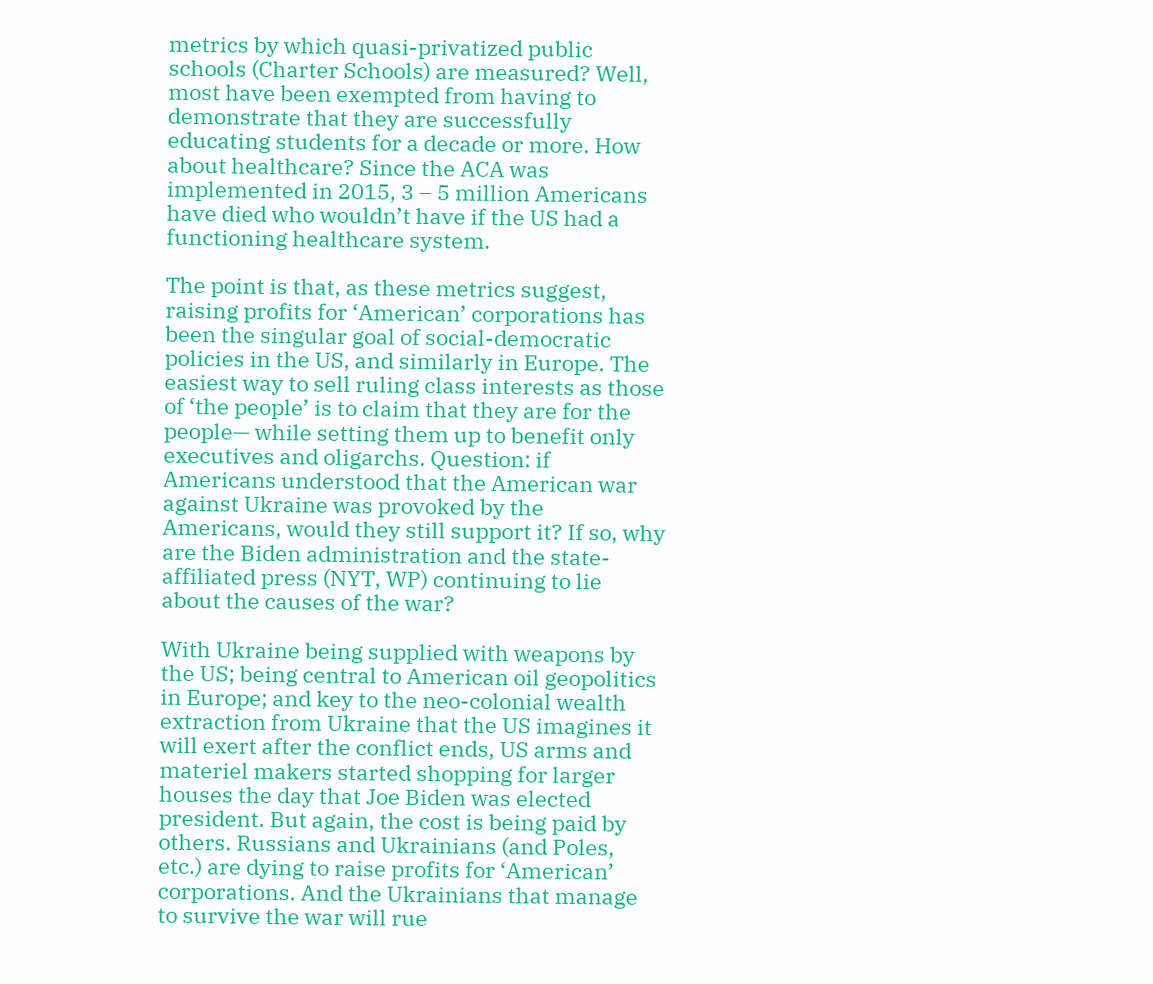metrics by which quasi-privatized public schools (Charter Schools) are measured? Well, most have been exempted from having to demonstrate that they are successfully educating students for a decade or more. How about healthcare? Since the ACA was implemented in 2015, 3 – 5 million Americans have died who wouldn’t have if the US had a functioning healthcare system.

The point is that, as these metrics suggest, raising profits for ‘American’ corporations has been the singular goal of social-democratic policies in the US, and similarly in Europe. The easiest way to sell ruling class interests as those of ‘the people’ is to claim that they are for the people— while setting them up to benefit only executives and oligarchs. Question: if Americans understood that the American war against Ukraine was provoked by the Americans, would they still support it? If so, why are the Biden administration and the state-affiliated press (NYT, WP) continuing to lie about the causes of the war?

With Ukraine being supplied with weapons by the US; being central to American oil geopolitics in Europe; and key to the neo-colonial wealth extraction from Ukraine that the US imagines it will exert after the conflict ends, US arms and materiel makers started shopping for larger houses the day that Joe Biden was elected president. But again, the cost is being paid by others. Russians and Ukrainians (and Poles, etc.) are dying to raise profits for ‘American’ corporations. And the Ukrainians that manage to survive the war will rue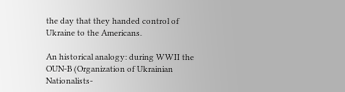the day that they handed control of Ukraine to the Americans.

An historical analogy: during WWII the OUN-B (Organization of Ukrainian Nationalists-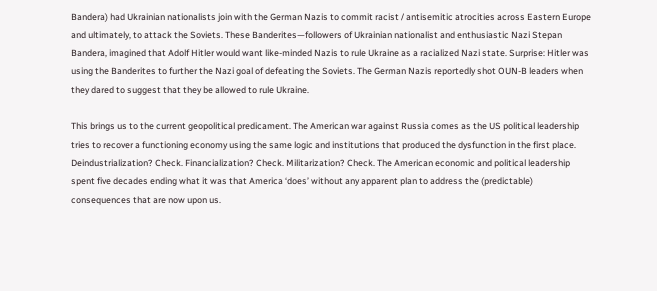Bandera) had Ukrainian nationalists join with the German Nazis to commit racist / antisemitic atrocities across Eastern Europe and ultimately, to attack the Soviets. These Banderites—followers of Ukrainian nationalist and enthusiastic Nazi Stepan Bandera, imagined that Adolf Hitler would want like-minded Nazis to rule Ukraine as a racialized Nazi state. Surprise: Hitler was using the Banderites to further the Nazi goal of defeating the Soviets. The German Nazis reportedly shot OUN-B leaders when they dared to suggest that they be allowed to rule Ukraine.

This brings us to the current geopolitical predicament. The American war against Russia comes as the US political leadership tries to recover a functioning economy using the same logic and institutions that produced the dysfunction in the first place. Deindustrialization? Check. Financialization? Check. Militarization? Check. The American economic and political leadership spent five decades ending what it was that America ‘does’ without any apparent plan to address the (predictable) consequences that are now upon us.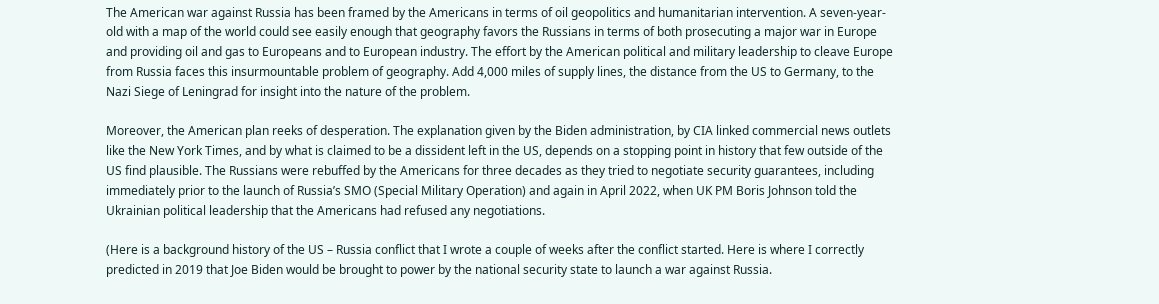The American war against Russia has been framed by the Americans in terms of oil geopolitics and humanitarian intervention. A seven-year-old with a map of the world could see easily enough that geography favors the Russians in terms of both prosecuting a major war in Europe and providing oil and gas to Europeans and to European industry. The effort by the American political and military leadership to cleave Europe from Russia faces this insurmountable problem of geography. Add 4,000 miles of supply lines, the distance from the US to Germany, to the Nazi Siege of Leningrad for insight into the nature of the problem.

Moreover, the American plan reeks of desperation. The explanation given by the Biden administration, by CIA linked commercial news outlets like the New York Times, and by what is claimed to be a dissident left in the US, depends on a stopping point in history that few outside of the US find plausible. The Russians were rebuffed by the Americans for three decades as they tried to negotiate security guarantees, including immediately prior to the launch of Russia’s SMO (Special Military Operation) and again in April 2022, when UK PM Boris Johnson told the Ukrainian political leadership that the Americans had refused any negotiations.

(Here is a background history of the US – Russia conflict that I wrote a couple of weeks after the conflict started. Here is where I correctly predicted in 2019 that Joe Biden would be brought to power by the national security state to launch a war against Russia.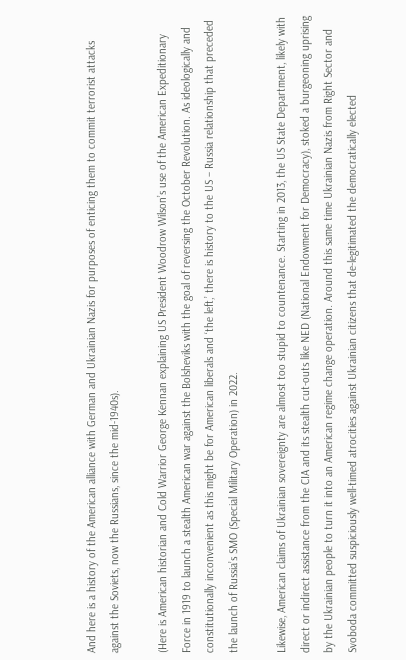And here is a history of the American alliance with German and Ukrainian Nazis for purposes of enticing them to commit terrorist attacks against the Soviets, now the Russians, since the mid-1940s).

(Here is American historian and Cold Warrior George Kennan explaining US President Woodrow Wilson’s use of the American Expeditionary Force in 1919 to launch a stealth American war against the Bolsheviks with the goal of reversing the October Revolution. As ideologically and constitutionally inconvenient as this might be for American liberals and ‘the left,’ there is history to the US – Russia relationship that preceded the launch of Russia’s SMO (Special Military Operation) in 2022.

Likewise, American claims of Ukrainian sovereignty are almost too stupid to countenance. Starting in 2013, the US State Department, likely with direct or indirect assistance from the CIA and its stealth cut-outs like NED (National Endowment for Democracy), stoked a burgeoning uprising by the Ukrainian people to turn it into an American regime change operation. Around this same time Ukrainian Nazis from Right Sector and Svoboda committed suspiciously well-timed atrocities against Ukrainian citizens that de-legitimated the democratically elected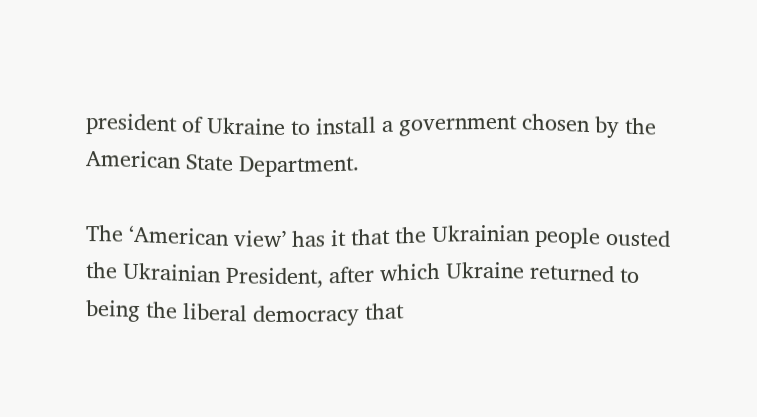president of Ukraine to install a government chosen by the American State Department.

The ‘American view’ has it that the Ukrainian people ousted the Ukrainian President, after which Ukraine returned to being the liberal democracy that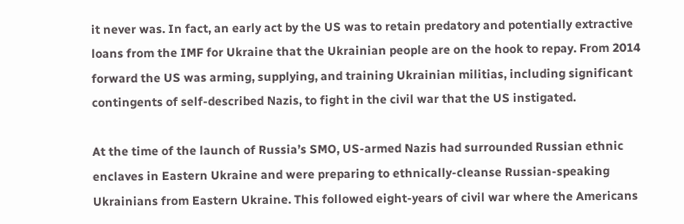it never was. In fact, an early act by the US was to retain predatory and potentially extractive loans from the IMF for Ukraine that the Ukrainian people are on the hook to repay. From 2014 forward the US was arming, supplying, and training Ukrainian militias, including significant contingents of self-described Nazis, to fight in the civil war that the US instigated.

At the time of the launch of Russia’s SMO, US-armed Nazis had surrounded Russian ethnic enclaves in Eastern Ukraine and were preparing to ethnically-cleanse Russian-speaking Ukrainians from Eastern Ukraine. This followed eight-years of civil war where the Americans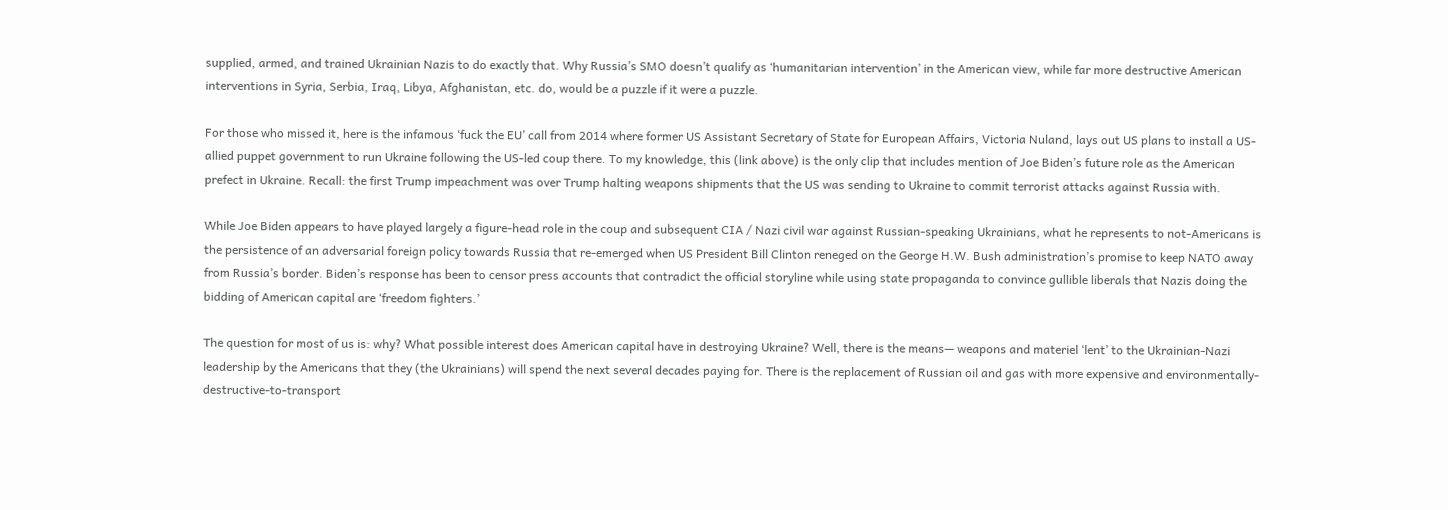supplied, armed, and trained Ukrainian Nazis to do exactly that. Why Russia’s SMO doesn’t qualify as ‘humanitarian intervention’ in the American view, while far more destructive American interventions in Syria, Serbia, Iraq, Libya, Afghanistan, etc. do, would be a puzzle if it were a puzzle.

For those who missed it, here is the infamous ‘fuck the EU’ call from 2014 where former US Assistant Secretary of State for European Affairs, Victoria Nuland, lays out US plans to install a US-allied puppet government to run Ukraine following the US-led coup there. To my knowledge, this (link above) is the only clip that includes mention of Joe Biden’s future role as the American prefect in Ukraine. Recall: the first Trump impeachment was over Trump halting weapons shipments that the US was sending to Ukraine to commit terrorist attacks against Russia with.

While Joe Biden appears to have played largely a figure-head role in the coup and subsequent CIA / Nazi civil war against Russian-speaking Ukrainians, what he represents to not-Americans is the persistence of an adversarial foreign policy towards Russia that re-emerged when US President Bill Clinton reneged on the George H.W. Bush administration’s promise to keep NATO away from Russia’s border. Biden’s response has been to censor press accounts that contradict the official storyline while using state propaganda to convince gullible liberals that Nazis doing the bidding of American capital are ‘freedom fighters.’

The question for most of us is: why? What possible interest does American capital have in destroying Ukraine? Well, there is the means— weapons and materiel ‘lent’ to the Ukrainian-Nazi leadership by the Americans that they (the Ukrainians) will spend the next several decades paying for. There is the replacement of Russian oil and gas with more expensive and environmentally-destructive-to-transport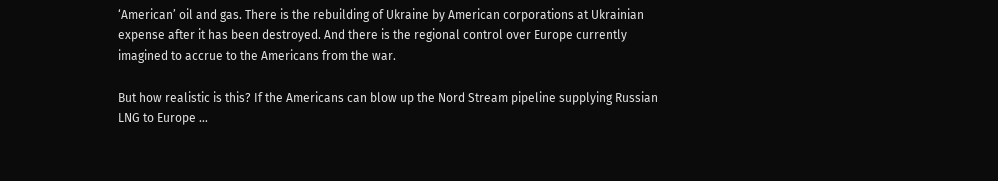‘American’ oil and gas. There is the rebuilding of Ukraine by American corporations at Ukrainian expense after it has been destroyed. And there is the regional control over Europe currently imagined to accrue to the Americans from the war.

But how realistic is this? If the Americans can blow up the Nord Stream pipeline supplying Russian LNG to Europe …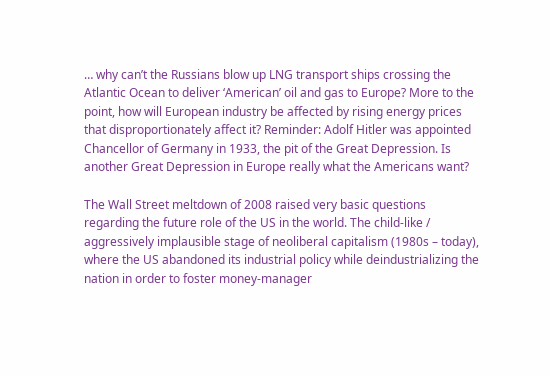… why can’t the Russians blow up LNG transport ships crossing the Atlantic Ocean to deliver ‘American’ oil and gas to Europe? More to the point, how will European industry be affected by rising energy prices that disproportionately affect it? Reminder: Adolf Hitler was appointed Chancellor of Germany in 1933, the pit of the Great Depression. Is another Great Depression in Europe really what the Americans want?

The Wall Street meltdown of 2008 raised very basic questions regarding the future role of the US in the world. The child-like / aggressively implausible stage of neoliberal capitalism (1980s – today), where the US abandoned its industrial policy while deindustrializing the nation in order to foster money-manager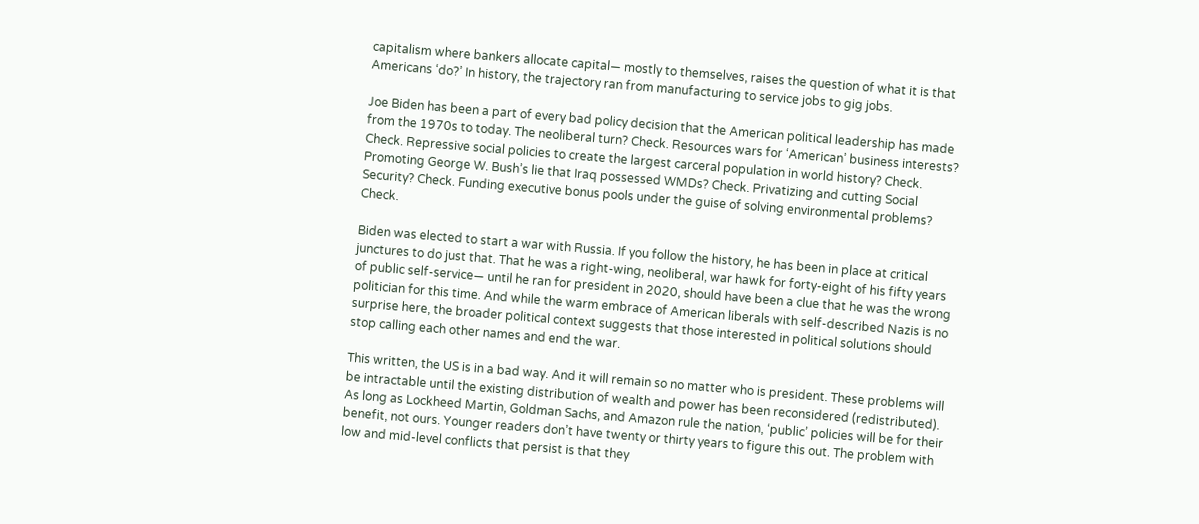capitalism where bankers allocate capital— mostly to themselves, raises the question of what it is that Americans ‘do?’ In history, the trajectory ran from manufacturing to service jobs to gig jobs.

Joe Biden has been a part of every bad policy decision that the American political leadership has made from the 1970s to today. The neoliberal turn? Check. Resources wars for ‘American’ business interests? Check. Repressive social policies to create the largest carceral population in world history? Check. Promoting George W. Bush’s lie that Iraq possessed WMDs? Check. Privatizing and cutting Social Security? Check. Funding executive bonus pools under the guise of solving environmental problems? Check.

Biden was elected to start a war with Russia. If you follow the history, he has been in place at critical junctures to do just that. That he was a right-wing, neoliberal, war hawk for forty-eight of his fifty years of public self-service— until he ran for president in 2020, should have been a clue that he was the wrong politician for this time. And while the warm embrace of American liberals with self-described Nazis is no surprise here, the broader political context suggests that those interested in political solutions should stop calling each other names and end the war.

This written, the US is in a bad way. And it will remain so no matter who is president. These problems will be intractable until the existing distribution of wealth and power has been reconsidered (redistributed). As long as Lockheed Martin, Goldman Sachs, and Amazon rule the nation, ‘public’ policies will be for their benefit, not ours. Younger readers don’t have twenty or thirty years to figure this out. The problem with low and mid-level conflicts that persist is that they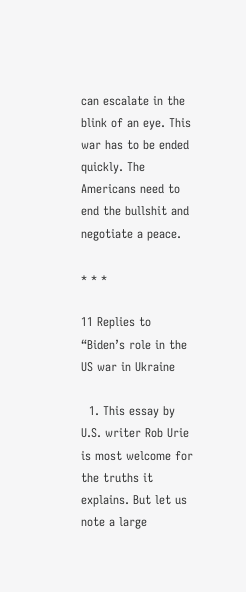can escalate in the blink of an eye. This war has to be ended quickly. The Americans need to end the bullshit and negotiate a peace.

* * *

11 Replies to “Biden’s role in the US war in Ukraine

  1. This essay by U.S. writer Rob Urie is most welcome for the truths it explains. But let us note a large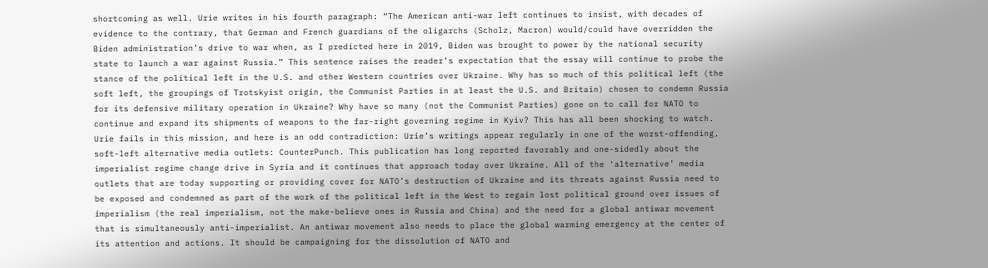shortcoming as well. Urie writes in his fourth paragraph: “The American anti-war left continues to insist, with decades of evidence to the contrary, that German and French guardians of the oligarchs (Scholz, Macron) would/could have overridden the Biden administration’s drive to war when, as I predicted here in 2019, Biden was brought to power by the national security state to launch a war against Russia.” This sentence raises the reader’s expectation that the essay will continue to probe the stance of the political left in the U.S. and other Western countries over Ukraine. Why has so much of this political left (the soft left, the groupings of Trotskyist origin, the Communist Parties in at least the U.S. and Britain) chosen to condemn Russia for its defensive military operation in Ukraine? Why have so many (not the Communist Parties) gone on to call for NATO to continue and expand its shipments of weapons to the far-right governing regime in Kyiv? This has all been shocking to watch. Urie fails in this mission, and here is an odd contradiction: Urie’s writings appear regularly in one of the worst-offending, soft-left alternative media outlets: CounterPunch. This publication has long reported favorably and one-sidedly about the imperialist regime change drive in Syria and it continues that approach today over Ukraine. All of the ‘alternative’ media outlets that are today supporting or providing cover for NATO’s destruction of Ukraine and its threats against Russia need to be exposed and condemned as part of the work of the political left in the West to regain lost political ground over issues of imperialism (the real imperialism, not the make-believe ones in Russia and China) and the need for a global antiwar movement that is simultaneously anti-imperialist. An antiwar movement also needs to place the global warming emergency at the center of its attention and actions. It should be campaigning for the dissolution of NATO and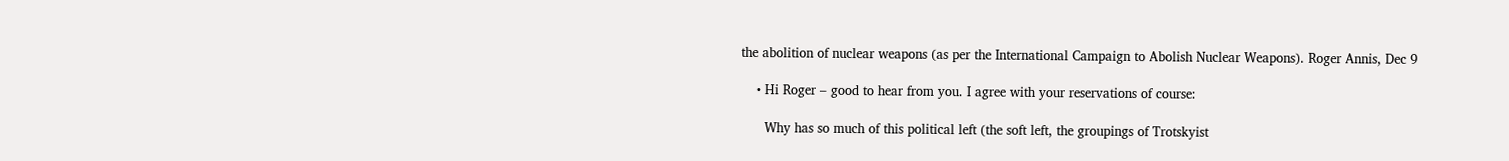the abolition of nuclear weapons (as per the International Campaign to Abolish Nuclear Weapons). Roger Annis, Dec 9

    • Hi Roger – good to hear from you. I agree with your reservations of course:

      Why has so much of this political left (the soft left, the groupings of Trotskyist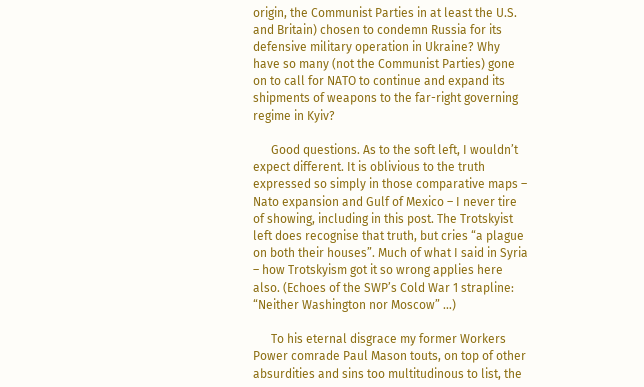origin, the Communist Parties in at least the U.S. and Britain) chosen to condemn Russia for its defensive military operation in Ukraine? Why have so many (not the Communist Parties) gone on to call for NATO to continue and expand its shipments of weapons to the far-right governing regime in Kyiv?

      Good questions. As to the soft left, I wouldn’t expect different. It is oblivious to the truth expressed so simply in those comparative maps – Nato expansion and Gulf of Mexico – I never tire of showing, including in this post. The Trotskyist left does recognise that truth, but cries “a plague on both their houses”. Much of what I said in Syria – how Trotskyism got it so wrong applies here also. (Echoes of the SWP’s Cold War 1 strapline: “Neither Washington nor Moscow” …)

      To his eternal disgrace my former Workers Power comrade Paul Mason touts, on top of other absurdities and sins too multitudinous to list, the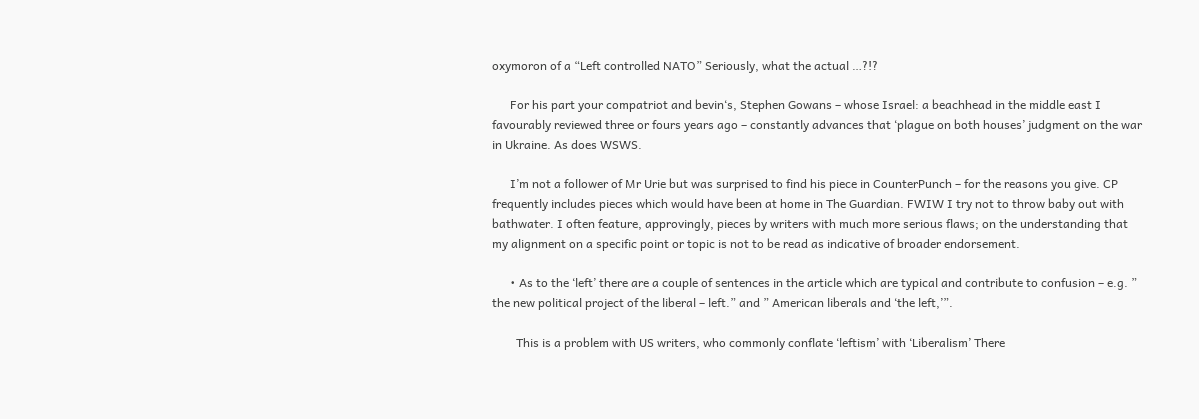oxymoron of a “Left controlled NATO” Seriously, what the actual …?!?

      For his part your compatriot and bevin‘s, Stephen Gowans – whose Israel: a beachhead in the middle east I favourably reviewed three or fours years ago – constantly advances that ‘plague on both houses’ judgment on the war in Ukraine. As does WSWS.

      I’m not a follower of Mr Urie but was surprised to find his piece in CounterPunch – for the reasons you give. CP frequently includes pieces which would have been at home in The Guardian. FWIW I try not to throw baby out with bathwater. I often feature, approvingly, pieces by writers with much more serious flaws; on the understanding that my alignment on a specific point or topic is not to be read as indicative of broader endorsement.

      • As to the ‘left’ there are a couple of sentences in the article which are typical and contribute to confusion – e.g. ” the new political project of the liberal – left.” and ” American liberals and ‘the left,’”.

        This is a problem with US writers, who commonly conflate ‘leftism’ with ‘Liberalism’ There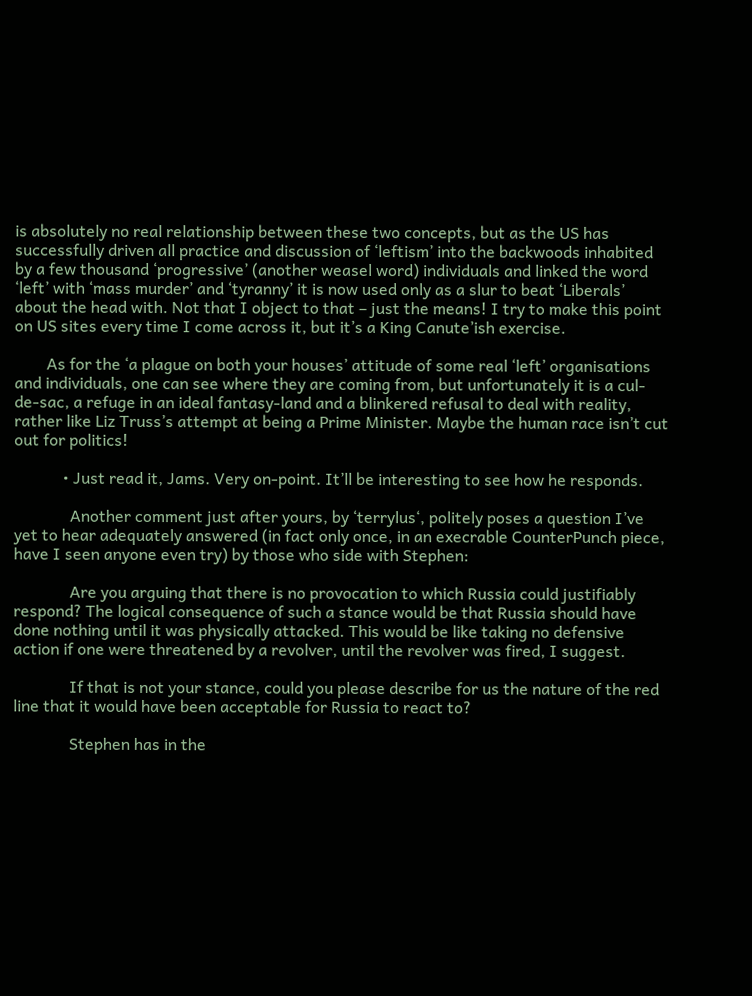is absolutely no real relationship between these two concepts, but as the US has successfully driven all practice and discussion of ‘leftism’ into the backwoods inhabited by a few thousand ‘progressive’ (another weasel word) individuals and linked the word ‘left’ with ‘mass murder’ and ‘tyranny’ it is now used only as a slur to beat ‘Liberals’ about the head with. Not that I object to that – just the means! I try to make this point on US sites every time I come across it, but it’s a King Canute’ish exercise.

        As for the ‘a plague on both your houses’ attitude of some real ‘left’ organisations and individuals, one can see where they are coming from, but unfortunately it is a cul-de-sac, a refuge in an ideal fantasy-land and a blinkered refusal to deal with reality, rather like Liz Truss’s attempt at being a Prime Minister. Maybe the human race isn’t cut out for politics!

            • Just read it, Jams. Very on-point. It’ll be interesting to see how he responds.

              Another comment just after yours, by ‘terrylus‘, politely poses a question I’ve yet to hear adequately answered (in fact only once, in an execrable CounterPunch piece, have I seen anyone even try) by those who side with Stephen:

              Are you arguing that there is no provocation to which Russia could justifiably respond? The logical consequence of such a stance would be that Russia should have done nothing until it was physically attacked. This would be like taking no defensive action if one were threatened by a revolver, until the revolver was fired, I suggest.

              If that is not your stance, could you please describe for us the nature of the red line that it would have been acceptable for Russia to react to?

              Stephen has in the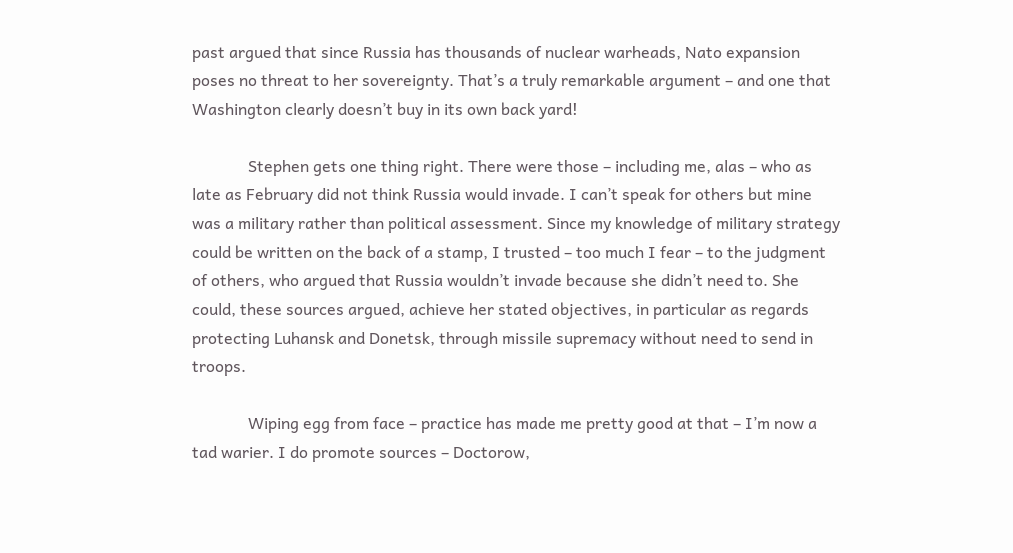past argued that since Russia has thousands of nuclear warheads, Nato expansion poses no threat to her sovereignty. That’s a truly remarkable argument – and one that Washington clearly doesn’t buy in its own back yard!

              Stephen gets one thing right. There were those – including me, alas – who as late as February did not think Russia would invade. I can’t speak for others but mine was a military rather than political assessment. Since my knowledge of military strategy could be written on the back of a stamp, I trusted – too much I fear – to the judgment of others, who argued that Russia wouldn’t invade because she didn’t need to. She could, these sources argued, achieve her stated objectives, in particular as regards protecting Luhansk and Donetsk, through missile supremacy without need to send in troops.

              Wiping egg from face – practice has made me pretty good at that – I’m now a tad warier. I do promote sources – Doctorow,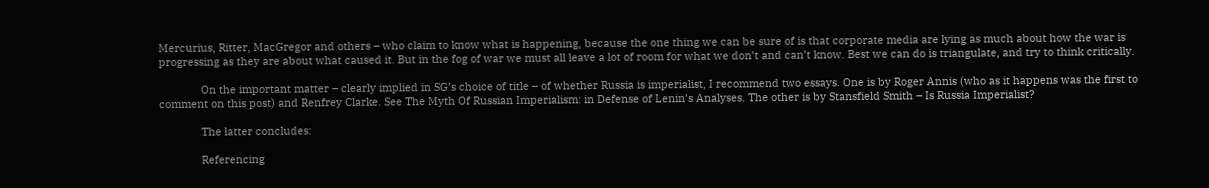Mercurius, Ritter, MacGregor and others – who claim to know what is happening, because the one thing we can be sure of is that corporate media are lying as much about how the war is progressing as they are about what caused it. But in the fog of war we must all leave a lot of room for what we don’t and can’t know. Best we can do is triangulate, and try to think critically.

              On the important matter – clearly implied in SG’s choice of title – of whether Russia is imperialist, I recommend two essays. One is by Roger Annis (who as it happens was the first to comment on this post) and Renfrey Clarke. See The Myth Of Russian Imperialism: in Defense of Lenin’s Analyses. The other is by Stansfield Smith – Is Russia Imperialist?

              The latter concludes:

              Referencing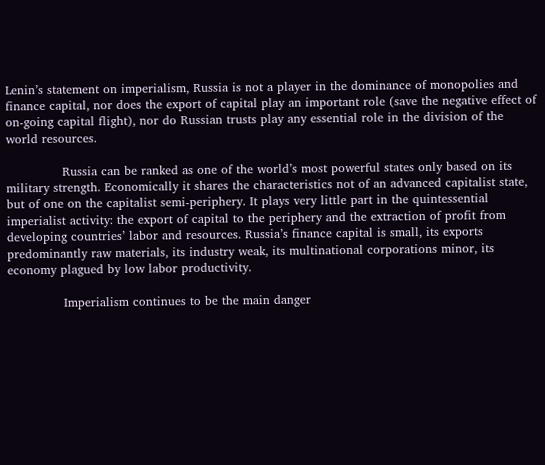Lenin’s statement on imperialism, Russia is not a player in the dominance of monopolies and finance capital, nor does the export of capital play an important role (save the negative effect of on-going capital flight), nor do Russian trusts play any essential role in the division of the world resources.

              Russia can be ranked as one of the world’s most powerful states only based on its military strength. Economically it shares the characteristics not of an advanced capitalist state, but of one on the capitalist semi-periphery. It plays very little part in the quintessential imperialist activity: the export of capital to the periphery and the extraction of profit from developing countries’ labor and resources. Russia’s finance capital is small, its exports predominantly raw materials, its industry weak, its multinational corporations minor, its economy plagued by low labor productivity.

              Imperialism continues to be the main danger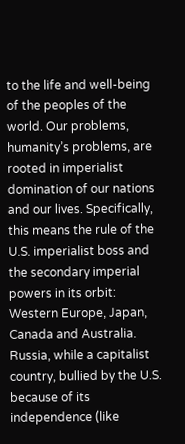to the life and well-being of the peoples of the world. Our problems, humanity’s problems, are rooted in imperialist domination of our nations and our lives. Specifically, this means the rule of the U.S. imperialist boss and the secondary imperial powers in its orbit: Western Europe, Japan, Canada and Australia. Russia, while a capitalist country, bullied by the U.S. because of its independence (like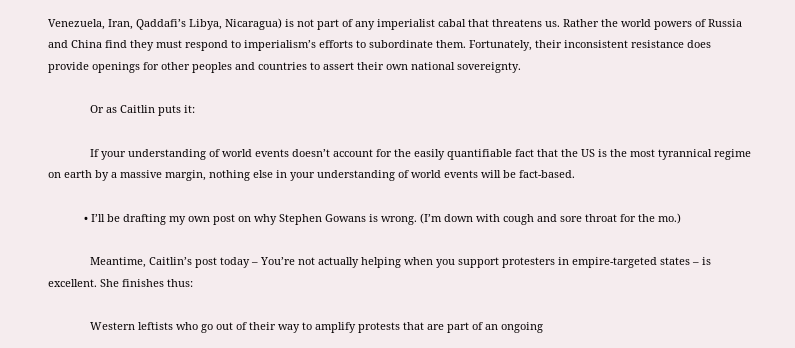Venezuela, Iran, Qaddafi’s Libya, Nicaragua) is not part of any imperialist cabal that threatens us. Rather the world powers of Russia and China find they must respond to imperialism’s efforts to subordinate them. Fortunately, their inconsistent resistance does provide openings for other peoples and countries to assert their own national sovereignty.

              Or as Caitlin puts it:

              If your understanding of world events doesn’t account for the easily quantifiable fact that the US is the most tyrannical regime on earth by a massive margin, nothing else in your understanding of world events will be fact-based.

            • I’ll be drafting my own post on why Stephen Gowans is wrong. (I’m down with cough and sore throat for the mo.)

              Meantime, Caitlin’s post today – You’re not actually helping when you support protesters in empire-targeted states – is excellent. She finishes thus:

              Western leftists who go out of their way to amplify protests that are part of an ongoing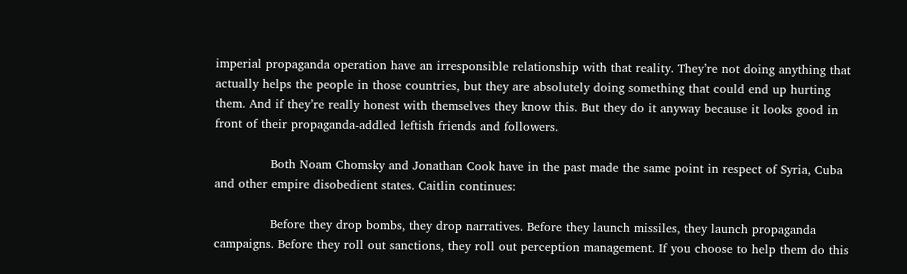imperial propaganda operation have an irresponsible relationship with that reality. They’re not doing anything that actually helps the people in those countries, but they are absolutely doing something that could end up hurting them. And if they’re really honest with themselves they know this. But they do it anyway because it looks good in front of their propaganda-addled leftish friends and followers.

              Both Noam Chomsky and Jonathan Cook have in the past made the same point in respect of Syria, Cuba and other empire disobedient states. Caitlin continues:

              Before they drop bombs, they drop narratives. Before they launch missiles, they launch propaganda campaigns. Before they roll out sanctions, they roll out perception management. If you choose to help them do this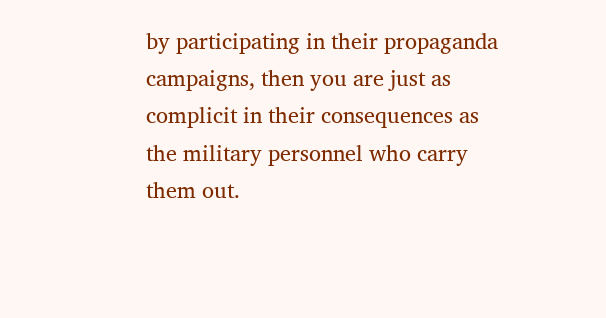by participating in their propaganda campaigns, then you are just as complicit in their consequences as the military personnel who carry them out.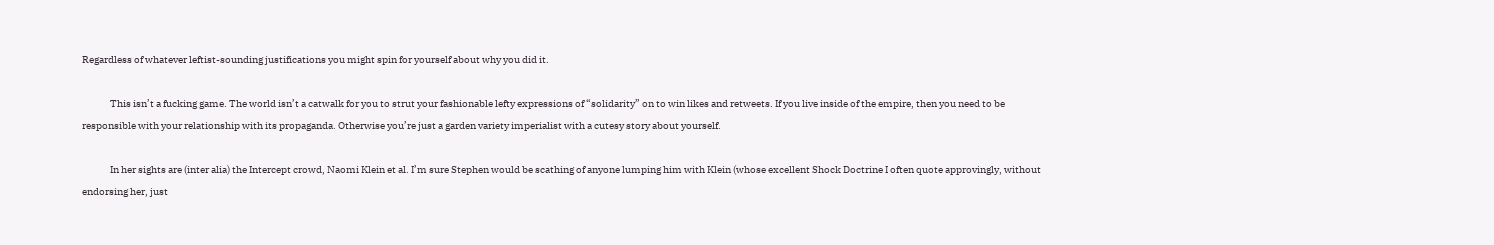Regardless of whatever leftist-sounding justifications you might spin for yourself about why you did it.

              This isn’t a fucking game. The world isn’t a catwalk for you to strut your fashionable lefty expressions of “solidarity” on to win likes and retweets. If you live inside of the empire, then you need to be responsible with your relationship with its propaganda. Otherwise you’re just a garden variety imperialist with a cutesy story about yourself.

              In her sights are (inter alia) the Intercept crowd, Naomi Klein et al. I’m sure Stephen would be scathing of anyone lumping him with Klein (whose excellent Shock Doctrine I often quote approvingly, without endorsing her, just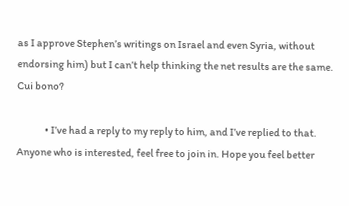as I approve Stephen’s writings on Israel and even Syria, without endorsing him) but I can’t help thinking the net results are the same. Cui bono?

              • I’ve had a reply to my reply to him, and I’ve replied to that. Anyone who is interested, feel free to join in. Hope you feel better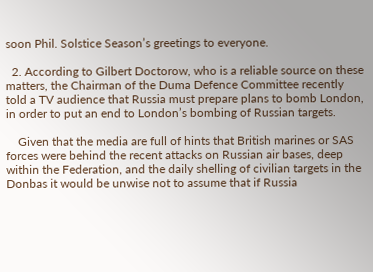soon Phil. Solstice Season’s greetings to everyone.

  2. According to Gilbert Doctorow, who is a reliable source on these matters, the Chairman of the Duma Defence Committee recently told a TV audience that Russia must prepare plans to bomb London, in order to put an end to London’s bombing of Russian targets.

    Given that the media are full of hints that British marines or SAS forces were behind the recent attacks on Russian air bases, deep within the Federation, and the daily shelling of civilian targets in the Donbas it would be unwise not to assume that if Russia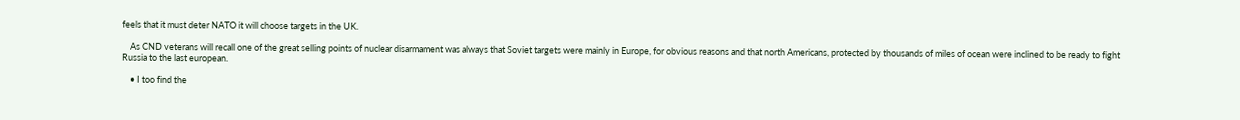feels that it must deter NATO it will choose targets in the UK.

    As CND veterans will recall one of the great selling points of nuclear disarmament was always that Soviet targets were mainly in Europe, for obvious reasons and that north Americans, protected by thousands of miles of ocean were inclined to be ready to fight Russia to the last european.

    • I too find the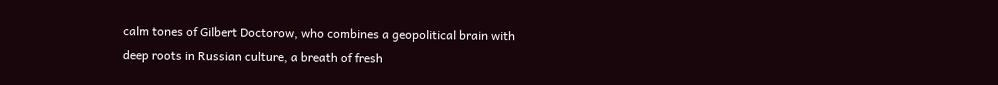calm tones of Gilbert Doctorow, who combines a geopolitical brain with deep roots in Russian culture, a breath of fresh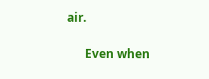air.

      Even when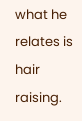what he relates is hair raising.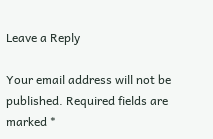Leave a Reply

Your email address will not be published. Required fields are marked *